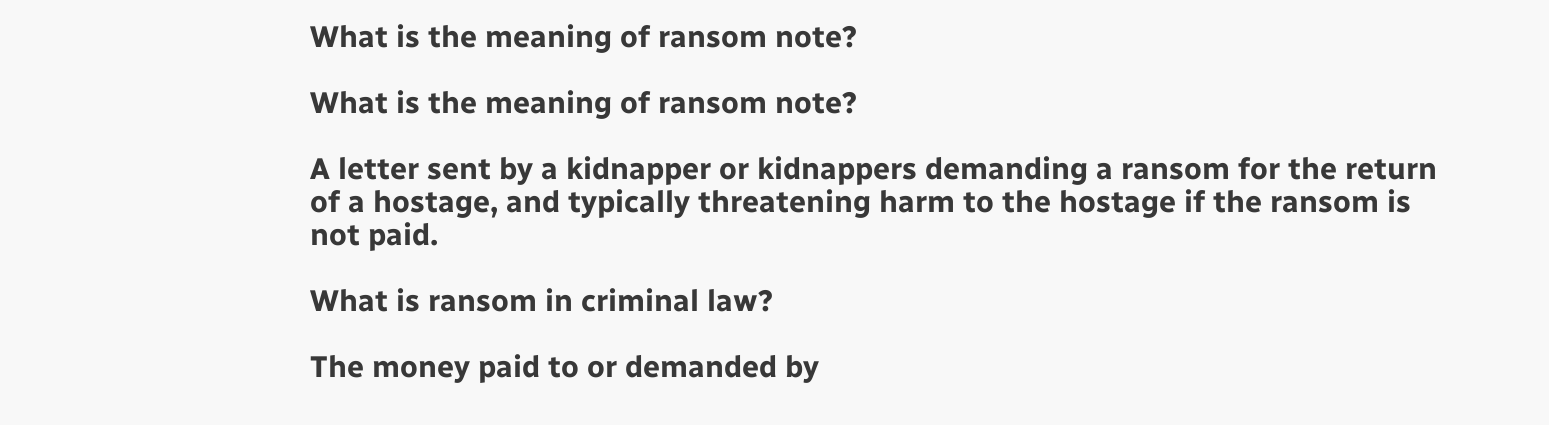What is the meaning of ransom note?

What is the meaning of ransom note?

A letter sent by a kidnapper or kidnappers demanding a ransom for the return of a hostage, and typically threatening harm to the hostage if the ransom is not paid.

What is ransom in criminal law?

The money paid to or demanded by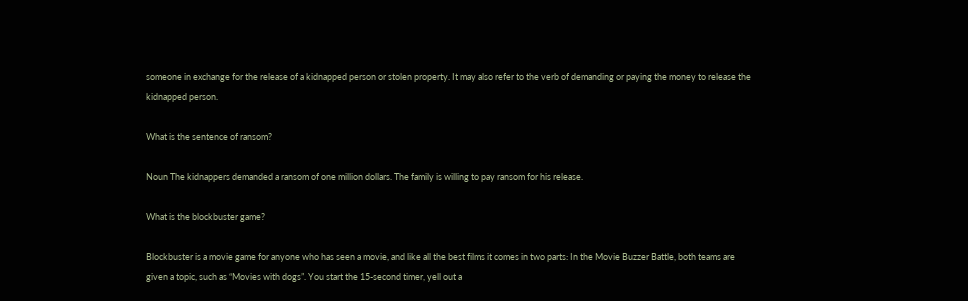someone in exchange for the release of a kidnapped person or stolen property. It may also refer to the verb of demanding or paying the money to release the kidnapped person.

What is the sentence of ransom?

Noun The kidnappers demanded a ransom of one million dollars. The family is willing to pay ransom for his release.

What is the blockbuster game?

Blockbuster is a movie game for anyone who has seen a movie, and like all the best films it comes in two parts: In the Movie Buzzer Battle, both teams are given a topic, such as “Movies with dogs”. You start the 15-second timer, yell out a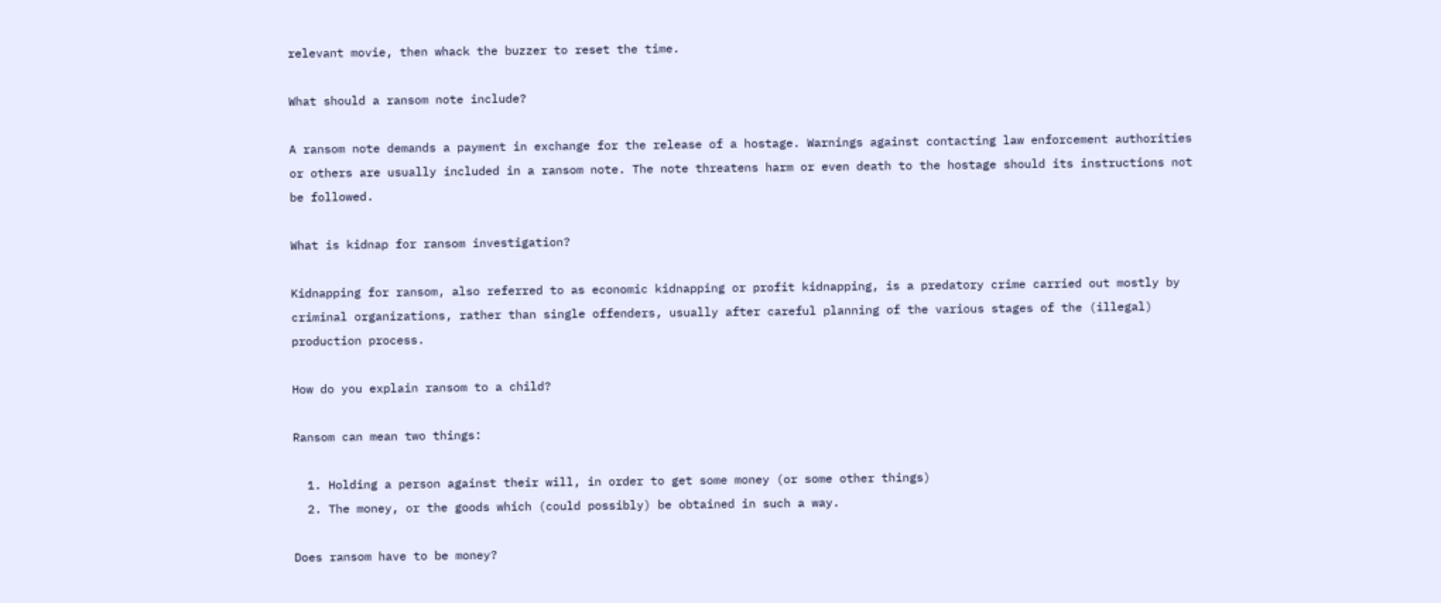relevant movie, then whack the buzzer to reset the time.

What should a ransom note include?

A ransom note demands a payment in exchange for the release of a hostage. Warnings against contacting law enforcement authorities or others are usually included in a ransom note. The note threatens harm or even death to the hostage should its instructions not be followed.

What is kidnap for ransom investigation?

Kidnapping for ransom, also referred to as economic kidnapping or profit kidnapping, is a predatory crime carried out mostly by criminal organizations, rather than single offenders, usually after careful planning of the various stages of the (illegal) production process.

How do you explain ransom to a child?

Ransom can mean two things:

  1. Holding a person against their will, in order to get some money (or some other things)
  2. The money, or the goods which (could possibly) be obtained in such a way.

Does ransom have to be money?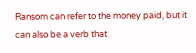Ransom can refer to the money paid, but it can also be a verb that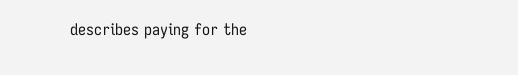describes paying for the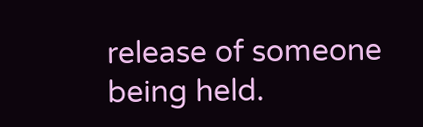release of someone being held.